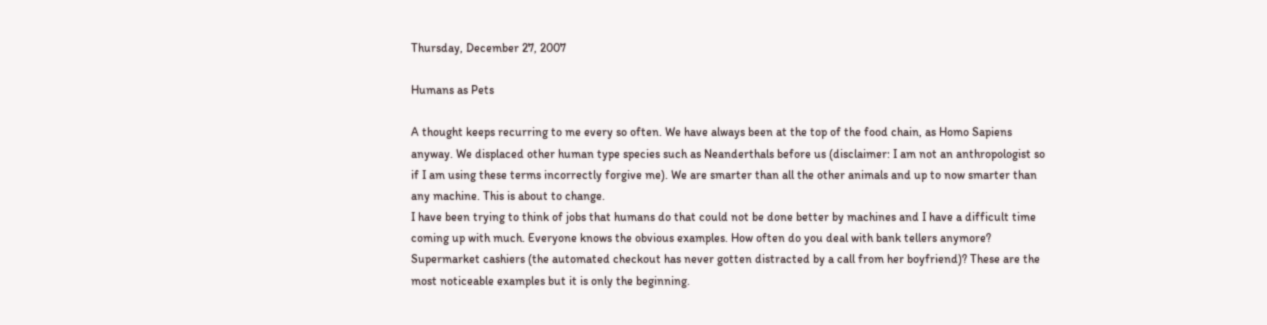Thursday, December 27, 2007

Humans as Pets

A thought keeps recurring to me every so often. We have always been at the top of the food chain, as Homo Sapiens anyway. We displaced other human type species such as Neanderthals before us (disclaimer: I am not an anthropologist so if I am using these terms incorrectly forgive me). We are smarter than all the other animals and up to now smarter than any machine. This is about to change.
I have been trying to think of jobs that humans do that could not be done better by machines and I have a difficult time coming up with much. Everyone knows the obvious examples. How often do you deal with bank tellers anymore? Supermarket cashiers (the automated checkout has never gotten distracted by a call from her boyfriend)? These are the most noticeable examples but it is only the beginning.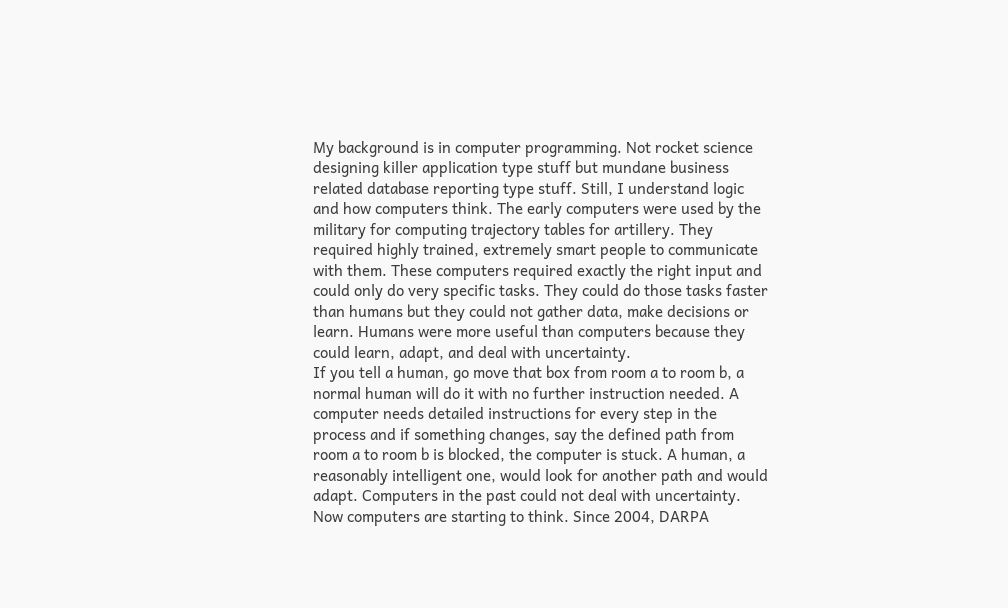My background is in computer programming. Not rocket science designing killer application type stuff but mundane business related database reporting type stuff. Still, I understand logic and how computers think. The early computers were used by the military for computing trajectory tables for artillery. They required highly trained, extremely smart people to communicate with them. These computers required exactly the right input and could only do very specific tasks. They could do those tasks faster than humans but they could not gather data, make decisions or learn. Humans were more useful than computers because they could learn, adapt, and deal with uncertainty.
If you tell a human, go move that box from room a to room b, a normal human will do it with no further instruction needed. A computer needs detailed instructions for every step in the process and if something changes, say the defined path from room a to room b is blocked, the computer is stuck. A human, a reasonably intelligent one, would look for another path and would adapt. Computers in the past could not deal with uncertainty.
Now computers are starting to think. Since 2004, DARPA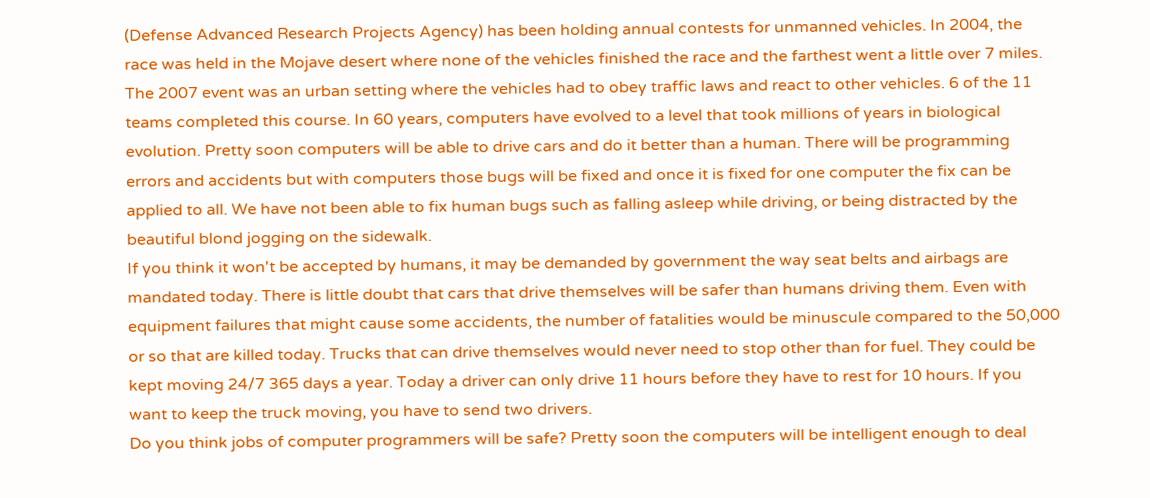(Defense Advanced Research Projects Agency) has been holding annual contests for unmanned vehicles. In 2004, the race was held in the Mojave desert where none of the vehicles finished the race and the farthest went a little over 7 miles. The 2007 event was an urban setting where the vehicles had to obey traffic laws and react to other vehicles. 6 of the 11 teams completed this course. In 60 years, computers have evolved to a level that took millions of years in biological evolution. Pretty soon computers will be able to drive cars and do it better than a human. There will be programming errors and accidents but with computers those bugs will be fixed and once it is fixed for one computer the fix can be applied to all. We have not been able to fix human bugs such as falling asleep while driving, or being distracted by the beautiful blond jogging on the sidewalk.
If you think it won't be accepted by humans, it may be demanded by government the way seat belts and airbags are mandated today. There is little doubt that cars that drive themselves will be safer than humans driving them. Even with equipment failures that might cause some accidents, the number of fatalities would be minuscule compared to the 50,000 or so that are killed today. Trucks that can drive themselves would never need to stop other than for fuel. They could be kept moving 24/7 365 days a year. Today a driver can only drive 11 hours before they have to rest for 10 hours. If you want to keep the truck moving, you have to send two drivers.
Do you think jobs of computer programmers will be safe? Pretty soon the computers will be intelligent enough to deal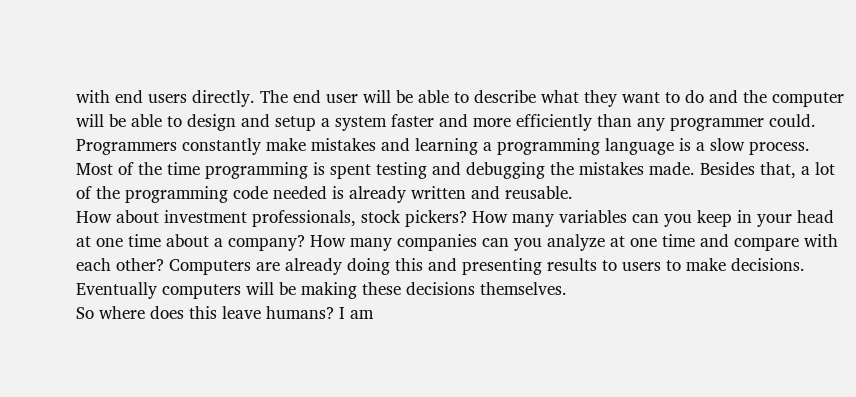with end users directly. The end user will be able to describe what they want to do and the computer will be able to design and setup a system faster and more efficiently than any programmer could. Programmers constantly make mistakes and learning a programming language is a slow process. Most of the time programming is spent testing and debugging the mistakes made. Besides that, a lot of the programming code needed is already written and reusable.
How about investment professionals, stock pickers? How many variables can you keep in your head at one time about a company? How many companies can you analyze at one time and compare with each other? Computers are already doing this and presenting results to users to make decisions. Eventually computers will be making these decisions themselves.
So where does this leave humans? I am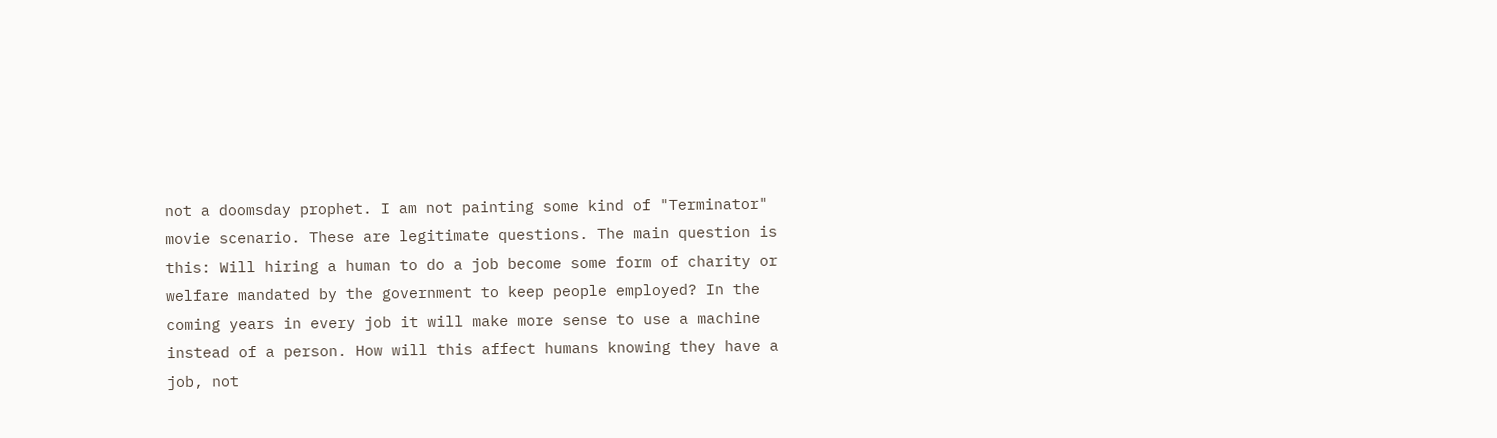not a doomsday prophet. I am not painting some kind of "Terminator" movie scenario. These are legitimate questions. The main question is this: Will hiring a human to do a job become some form of charity or welfare mandated by the government to keep people employed? In the coming years in every job it will make more sense to use a machine instead of a person. How will this affect humans knowing they have a job, not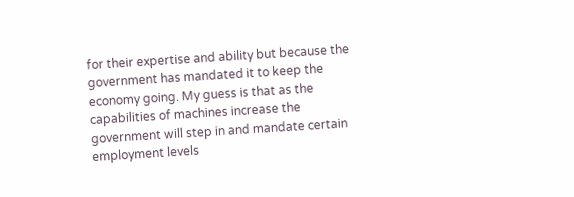for their expertise and ability but because the government has mandated it to keep the economy going. My guess is that as the capabilities of machines increase the government will step in and mandate certain employment levels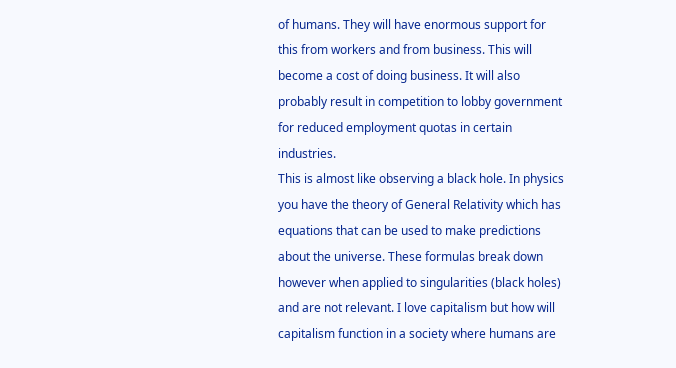of humans. They will have enormous support for this from workers and from business. This will become a cost of doing business. It will also probably result in competition to lobby government for reduced employment quotas in certain industries.
This is almost like observing a black hole. In physics you have the theory of General Relativity which has equations that can be used to make predictions about the universe. These formulas break down however when applied to singularities (black holes) and are not relevant. I love capitalism but how will capitalism function in a society where humans are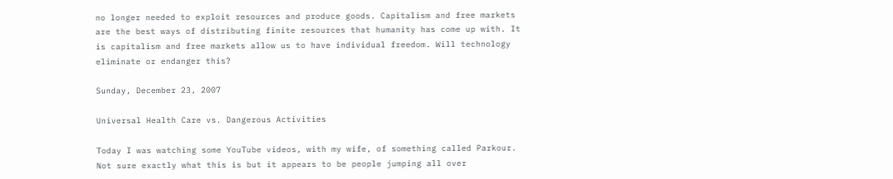no longer needed to exploit resources and produce goods. Capitalism and free markets are the best ways of distributing finite resources that humanity has come up with. It is capitalism and free markets allow us to have individual freedom. Will technology eliminate or endanger this?

Sunday, December 23, 2007

Universal Health Care vs. Dangerous Activities

Today I was watching some YouTube videos, with my wife, of something called Parkour. Not sure exactly what this is but it appears to be people jumping all over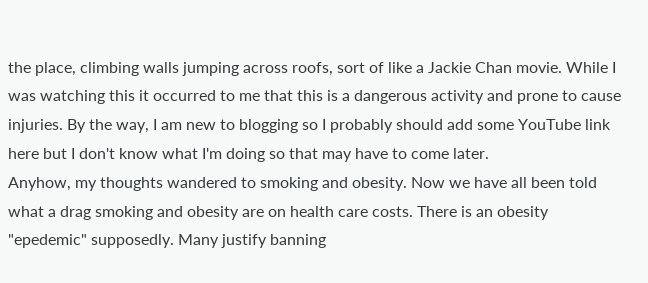the place, climbing walls jumping across roofs, sort of like a Jackie Chan movie. While I was watching this it occurred to me that this is a dangerous activity and prone to cause injuries. By the way, I am new to blogging so I probably should add some YouTube link here but I don't know what I'm doing so that may have to come later.
Anyhow, my thoughts wandered to smoking and obesity. Now we have all been told what a drag smoking and obesity are on health care costs. There is an obesity "epedemic" supposedly. Many justify banning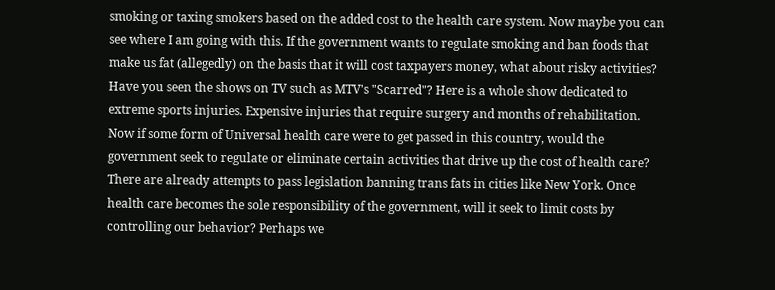smoking or taxing smokers based on the added cost to the health care system. Now maybe you can see where I am going with this. If the government wants to regulate smoking and ban foods that make us fat (allegedly) on the basis that it will cost taxpayers money, what about risky activities? Have you seen the shows on TV such as MTV's "Scarred"? Here is a whole show dedicated to extreme sports injuries. Expensive injuries that require surgery and months of rehabilitation.
Now if some form of Universal health care were to get passed in this country, would the government seek to regulate or eliminate certain activities that drive up the cost of health care? There are already attempts to pass legislation banning trans fats in cities like New York. Once health care becomes the sole responsibility of the government, will it seek to limit costs by controlling our behavior? Perhaps we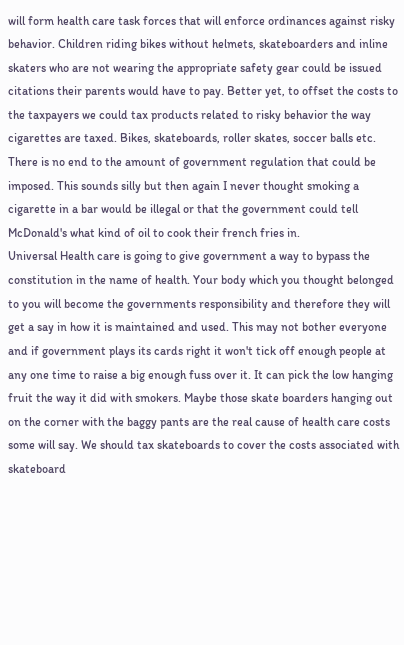will form health care task forces that will enforce ordinances against risky behavior. Children riding bikes without helmets, skateboarders and inline skaters who are not wearing the appropriate safety gear could be issued citations their parents would have to pay. Better yet, to offset the costs to the taxpayers we could tax products related to risky behavior the way cigarettes are taxed. Bikes, skateboards, roller skates, soccer balls etc. There is no end to the amount of government regulation that could be imposed. This sounds silly but then again I never thought smoking a cigarette in a bar would be illegal or that the government could tell McDonald's what kind of oil to cook their french fries in.
Universal Health care is going to give government a way to bypass the constitution in the name of health. Your body which you thought belonged to you will become the governments responsibility and therefore they will get a say in how it is maintained and used. This may not bother everyone and if government plays its cards right it won't tick off enough people at any one time to raise a big enough fuss over it. It can pick the low hanging fruit the way it did with smokers. Maybe those skate boarders hanging out on the corner with the baggy pants are the real cause of health care costs some will say. We should tax skateboards to cover the costs associated with skateboard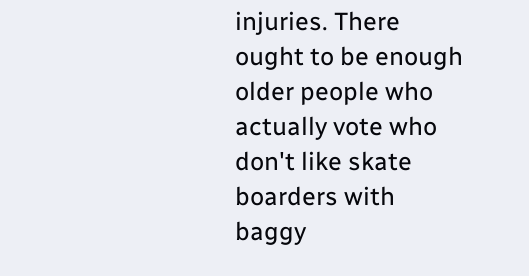injuries. There ought to be enough older people who actually vote who don't like skate boarders with baggy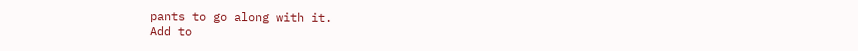pants to go along with it.
Add to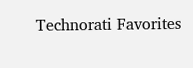Technorati Favorites